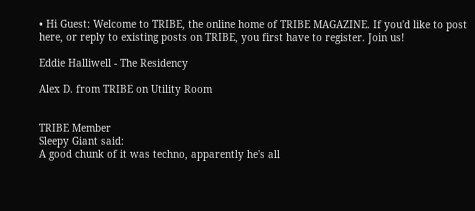• Hi Guest: Welcome to TRIBE, the online home of TRIBE MAGAZINE. If you'd like to post here, or reply to existing posts on TRIBE, you first have to register. Join us!

Eddie Halliwell - The Residency

Alex D. from TRIBE on Utility Room


TRIBE Member
Sleepy Giant said:
A good chunk of it was techno, apparently he's all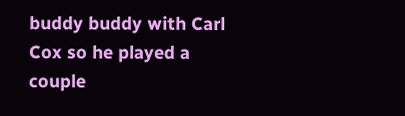buddy buddy with Carl Cox so he played a couple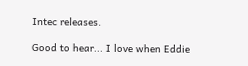Intec releases.

Good to hear... I love when Eddie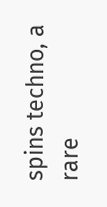spins techno, a rare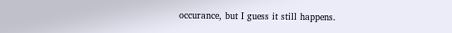occurance, but I guess it still happens.